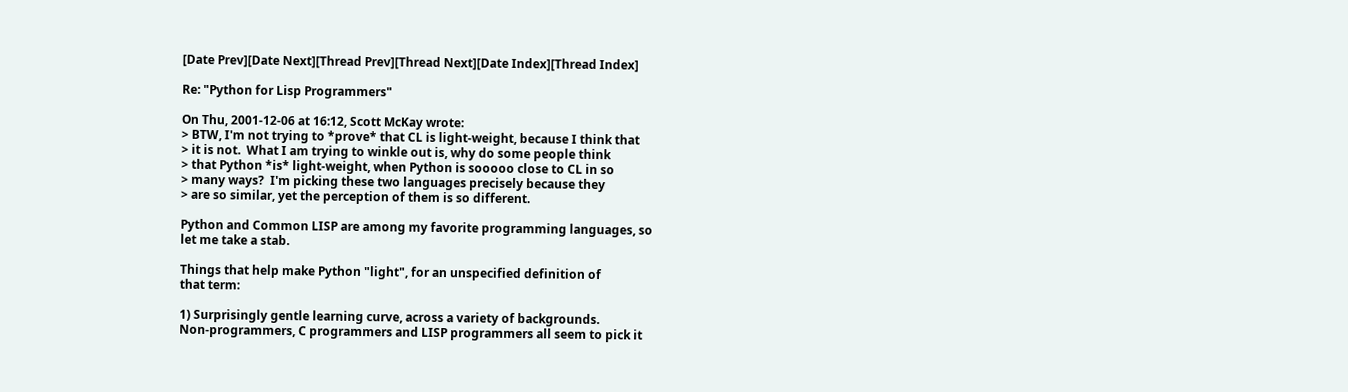[Date Prev][Date Next][Thread Prev][Thread Next][Date Index][Thread Index]

Re: "Python for Lisp Programmers"

On Thu, 2001-12-06 at 16:12, Scott McKay wrote:
> BTW, I'm not trying to *prove* that CL is light-weight, because I think that
> it is not.  What I am trying to winkle out is, why do some people think
> that Python *is* light-weight, when Python is sooooo close to CL in so
> many ways?  I'm picking these two languages precisely because they
> are so similar, yet the perception of them is so different.

Python and Common LISP are among my favorite programming languages, so
let me take a stab.

Things that help make Python "light", for an unspecified definition of
that term:

1) Surprisingly gentle learning curve, across a variety of backgrounds.
Non-programmers, C programmers and LISP programmers all seem to pick it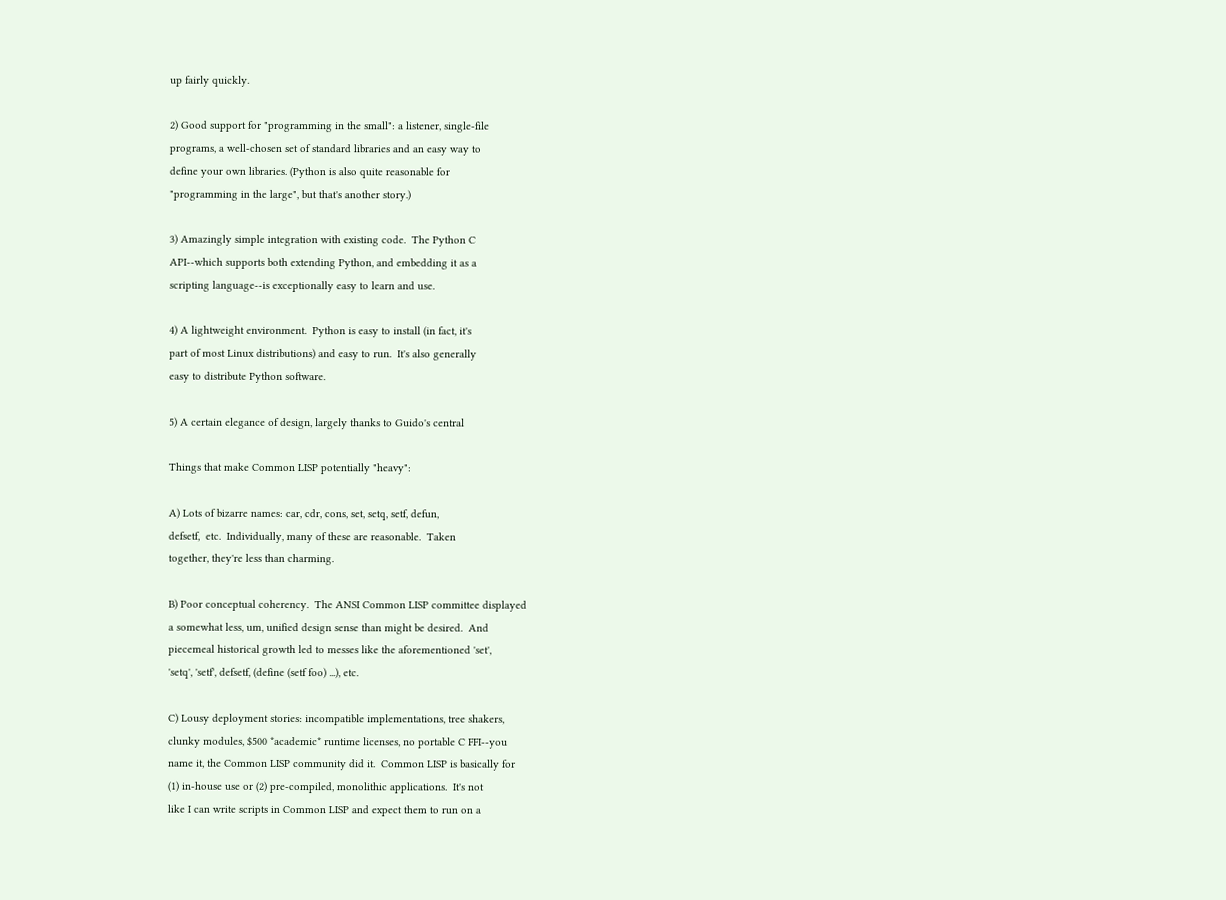up fairly quickly.

2) Good support for "programming in the small": a listener, single-file
programs, a well-chosen set of standard libraries and an easy way to
define your own libraries. (Python is also quite reasonable for
"programming in the large", but that's another story.)

3) Amazingly simple integration with existing code.  The Python C
API--which supports both extending Python, and embedding it as a
scripting language--is exceptionally easy to learn and use.

4) A lightweight environment.  Python is easy to install (in fact, it's
part of most Linux distributions) and easy to run.  It's also generally
easy to distribute Python software.

5) A certain elegance of design, largely thanks to Guido's central

Things that make Common LISP potentially "heavy":

A) Lots of bizarre names: car, cdr, cons, set, setq, setf, defun,
defsetf,  etc.  Individually, many of these are reasonable.  Taken
together, they're less than charming.

B) Poor conceptual coherency.  The ANSI Common LISP committee displayed
a somewhat less, um, unified design sense than might be desired.  And
piecemeal historical growth led to messes like the aforementioned 'set',
'setq', 'setf', defsetf, (define (setf foo) ...), etc.

C) Lousy deployment stories: incompatible implementations, tree shakers,
clunky modules, $500 *academic* runtime licenses, no portable C FFI--you
name it, the Common LISP community did it.  Common LISP is basically for
(1) in-house use or (2) pre-compiled, monolithic applications.  It's not
like I can write scripts in Common LISP and expect them to run on a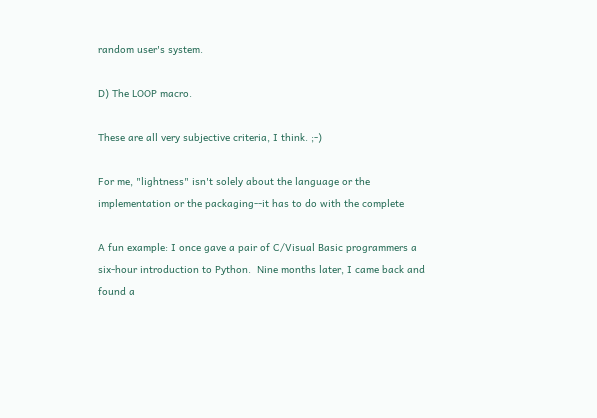random user's system.

D) The LOOP macro.

These are all very subjective criteria, I think. ;-)

For me, "lightness" isn't solely about the language or the
implementation or the packaging--it has to do with the complete

A fun example: I once gave a pair of C/Visual Basic programmers a
six-hour introduction to Python.  Nine months later, I came back and
found a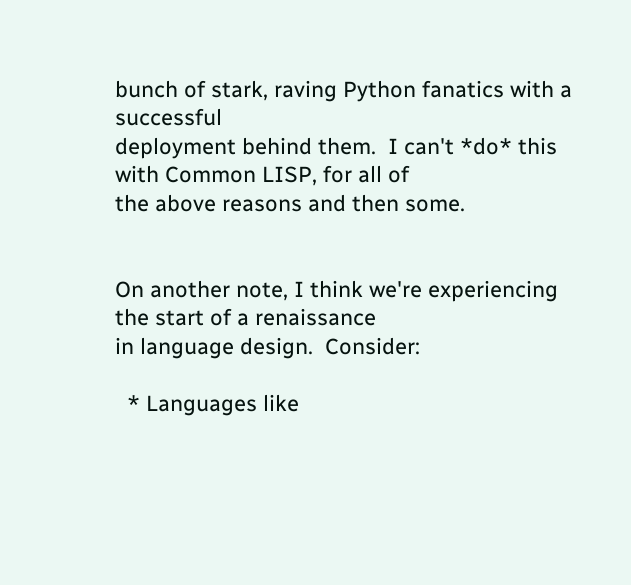bunch of stark, raving Python fanatics with a successful
deployment behind them.  I can't *do* this with Common LISP, for all of
the above reasons and then some.


On another note, I think we're experiencing the start of a renaissance
in language design.  Consider:

  * Languages like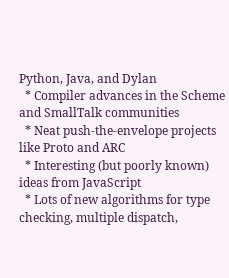Python, Java, and Dylan
  * Compiler advances in the Scheme and SmallTalk communities
  * Neat push-the-envelope projects like Proto and ARC
  * Interesting (but poorly known) ideas from JavaScript
  * Lots of new algorithms for type checking, multiple dispatch,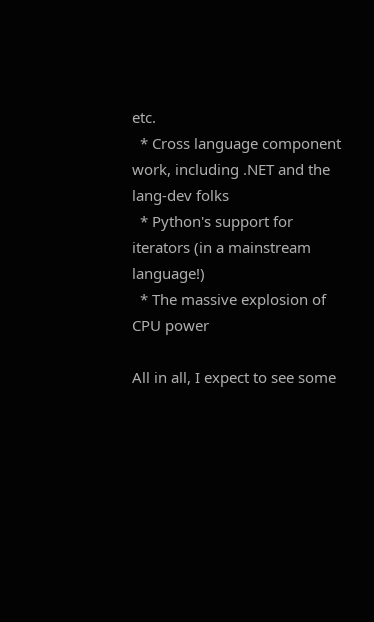etc.
  * Cross language component work, including .NET and the lang-dev folks
  * Python's support for iterators (in a mainstream language!)
  * The massive explosion of CPU power

All in all, I expect to see some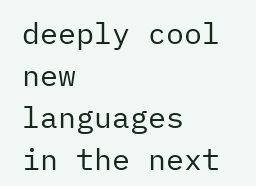deeply cool new languages in the next